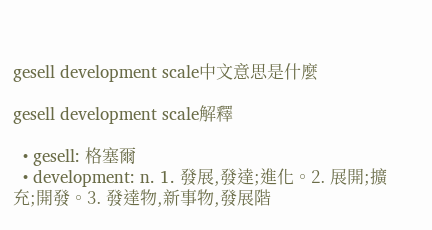gesell development scale中文意思是什麼

gesell development scale解釋

  • gesell: 格塞爾
  • development: n. 1. 發展,發達;進化。2. 展開;擴充;開發。3. 發達物,新事物,發展階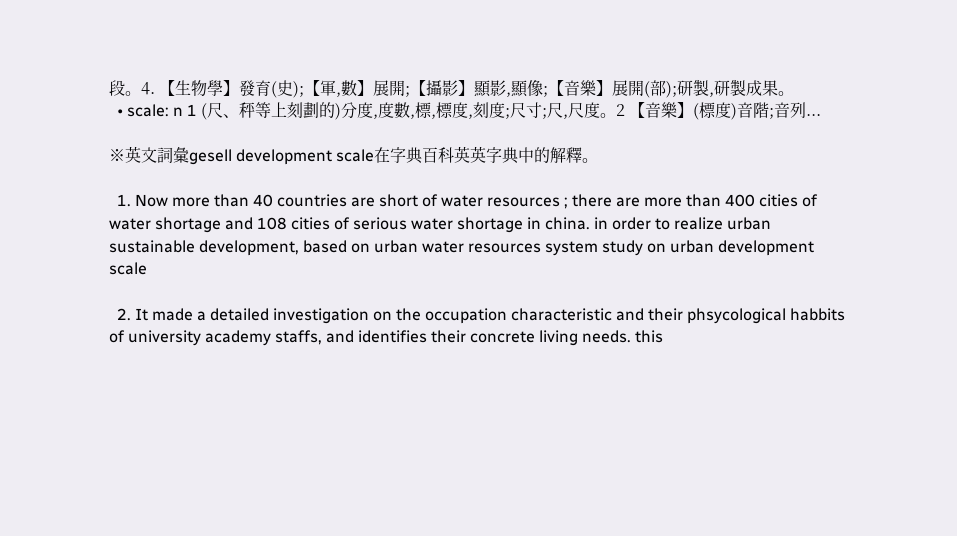段。4. 【生物學】發育(史);【軍,數】展開;【攝影】顯影,顯像;【音樂】展開(部);研製,研製成果。
  • scale: n 1 (尺、秤等上刻劃的)分度,度數,標,標度,刻度;尺寸;尺,尺度。2 【音樂】(標度)音階;音列...

※英文詞彙gesell development scale在字典百科英英字典中的解釋。

  1. Now more than 40 countries are short of water resources ; there are more than 400 cities of water shortage and 108 cities of serious water shortage in china. in order to realize urban sustainable development, based on urban water resources system study on urban development scale

  2. It made a detailed investigation on the occupation characteristic and their phsycological habbits of university academy staffs, and identifies their concrete living needs. this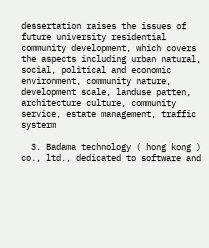dessertation raises the issues of future university residential community development, which covers the aspects including urban natural, social, political and economic environment, community nature, development scale, landuse patten, architecture culture, community service, estate management, traffic systerm

  3. Badama technology ( hong kong ) co., ltd., dedicated to software and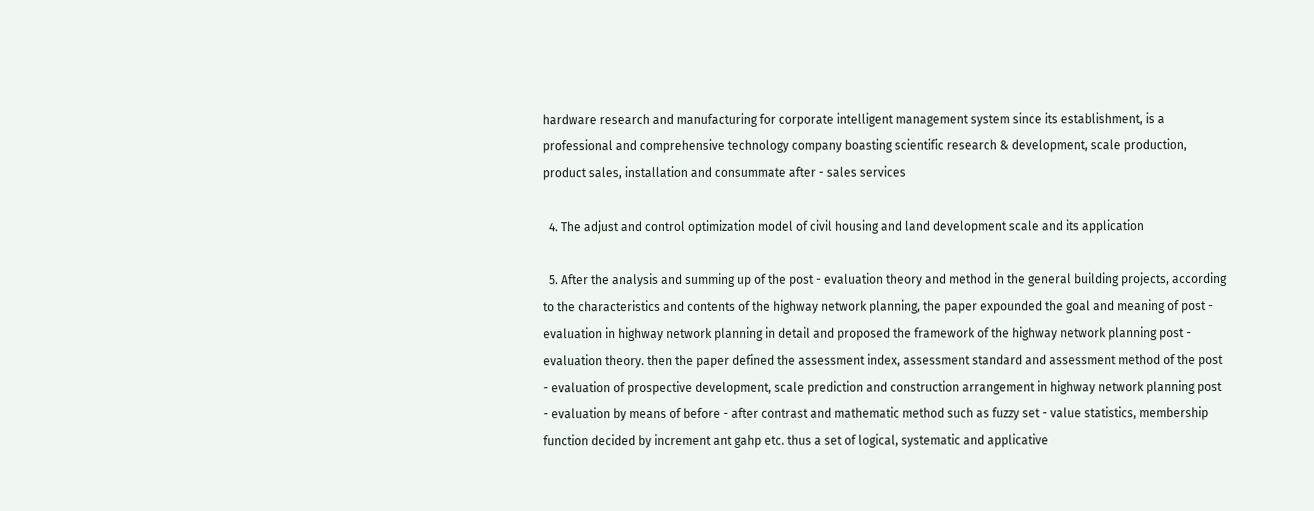hardware research and manufacturing for corporate intelligent management system since its establishment, is a professional and comprehensive technology company boasting scientific research & development, scale production, product sales, installation and consummate after - sales services

  4. The adjust and control optimization model of civil housing and land development scale and its application

  5. After the analysis and summing up of the post - evaluation theory and method in the general building projects, according to the characteristics and contents of the highway network planning, the paper expounded the goal and meaning of post - evaluation in highway network planning in detail and proposed the framework of the highway network planning post - evaluation theory. then the paper defined the assessment index, assessment standard and assessment method of the post - evaluation of prospective development, scale prediction and construction arrangement in highway network planning post - evaluation by means of before - after contrast and mathematic method such as fuzzy set - value statistics, membership function decided by increment ant gahp etc. thus a set of logical, systematic and applicative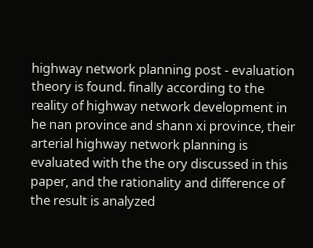highway network planning post - evaluation theory is found. finally according to the reality of highway network development in he nan province and shann xi province, their arterial highway network planning is evaluated with the the ory discussed in this paper, and the rationality and difference of the result is analyzed